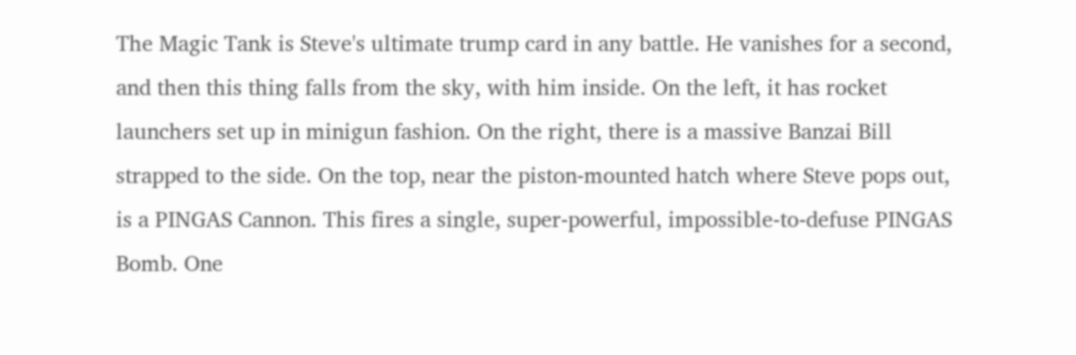The Magic Tank is Steve's ultimate trump card in any battle. He vanishes for a second, and then this thing falls from the sky, with him inside. On the left, it has rocket launchers set up in minigun fashion. On the right, there is a massive Banzai Bill strapped to the side. On the top, near the piston-mounted hatch where Steve pops out, is a PINGAS Cannon. This fires a single, super-powerful, impossible-to-defuse PINGAS Bomb. One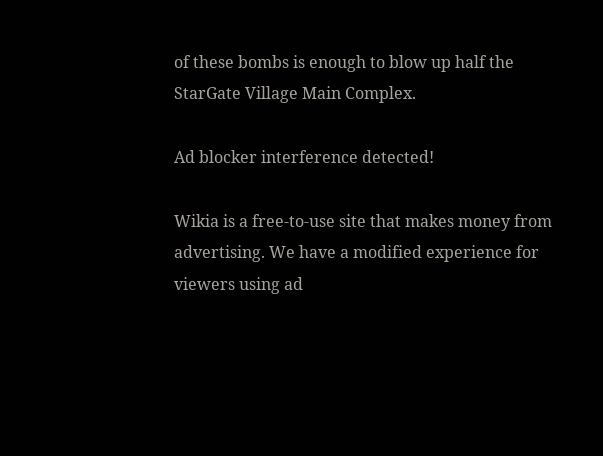of these bombs is enough to blow up half the StarGate Village Main Complex.

Ad blocker interference detected!

Wikia is a free-to-use site that makes money from advertising. We have a modified experience for viewers using ad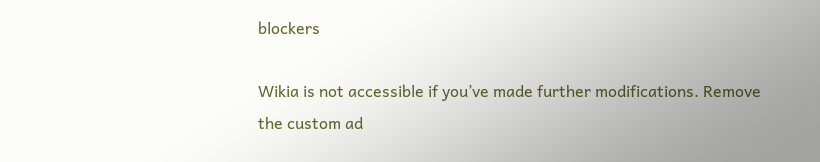blockers

Wikia is not accessible if you’ve made further modifications. Remove the custom ad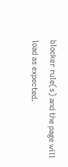blocker rule(s) and the page will load as expected.